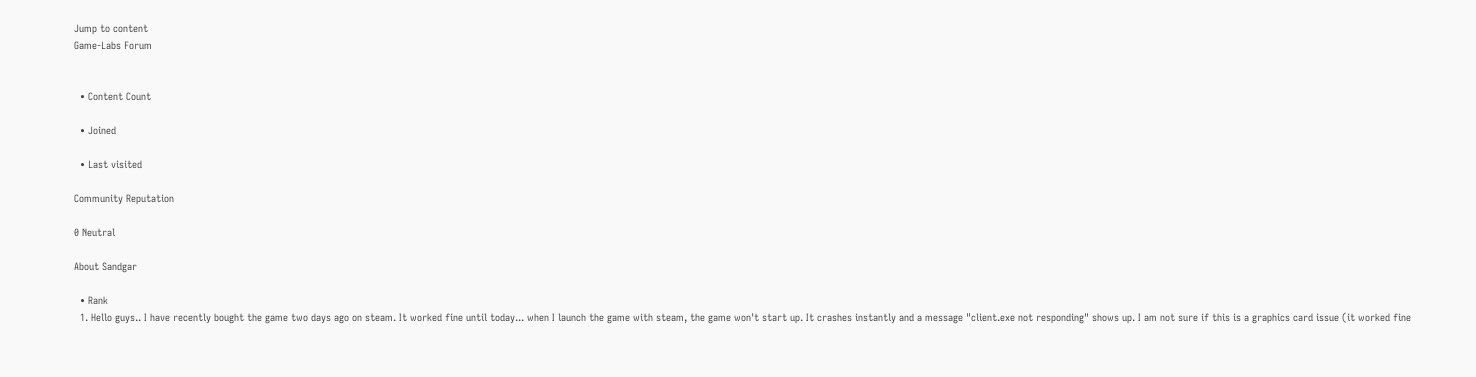Jump to content
Game-Labs Forum


  • Content Count

  • Joined

  • Last visited

Community Reputation

0 Neutral

About Sandgar

  • Rank
  1. Hello guys.. I have recently bought the game two days ago on steam. It worked fine until today... when I launch the game with steam, the game won't start up. It crashes instantly and a message "client.exe not responding" shows up. I am not sure if this is a graphics card issue (it worked fine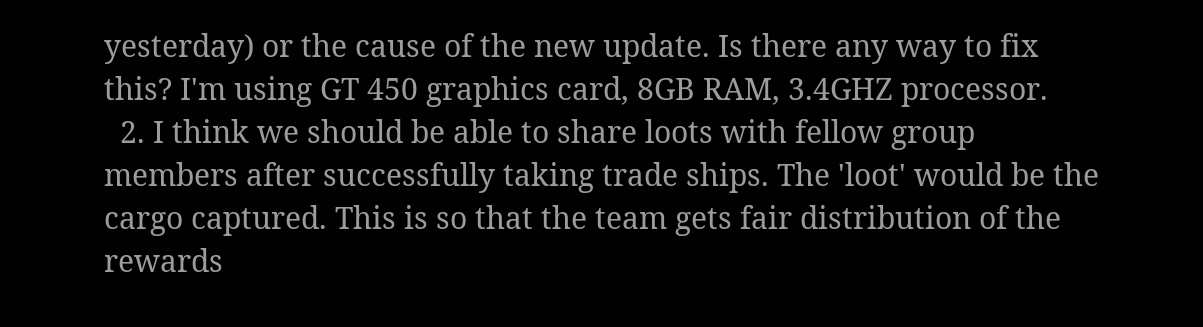yesterday) or the cause of the new update. Is there any way to fix this? I'm using GT 450 graphics card, 8GB RAM, 3.4GHZ processor.
  2. I think we should be able to share loots with fellow group members after successfully taking trade ships. The 'loot' would be the cargo captured. This is so that the team gets fair distribution of the rewards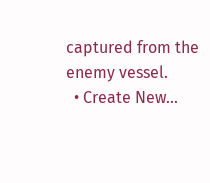captured from the enemy vessel.
  • Create New...